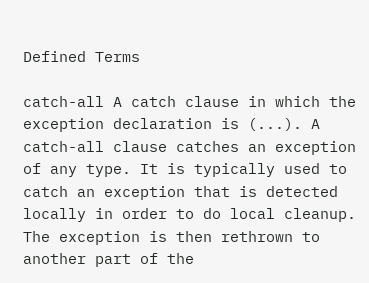Defined Terms

catch-all A catch clause in which the exception declaration is (...). A catch-all clause catches an exception of any type. It is typically used to catch an exception that is detected locally in order to do local cleanup. The exception is then rethrown to another part of the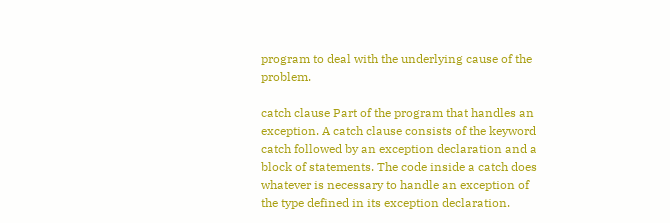program to deal with the underlying cause of the problem.

catch clause Part of the program that handles an exception. A catch clause consists of the keyword catch followed by an exception declaration and a block of statements. The code inside a catch does whatever is necessary to handle an exception of the type defined in its exception declaration.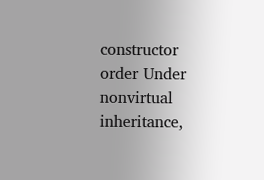constructor order Under nonvirtual inheritance,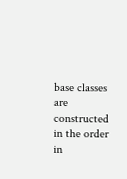base classes are constructed in the order in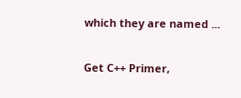which they are named ...

Get C++ Primer,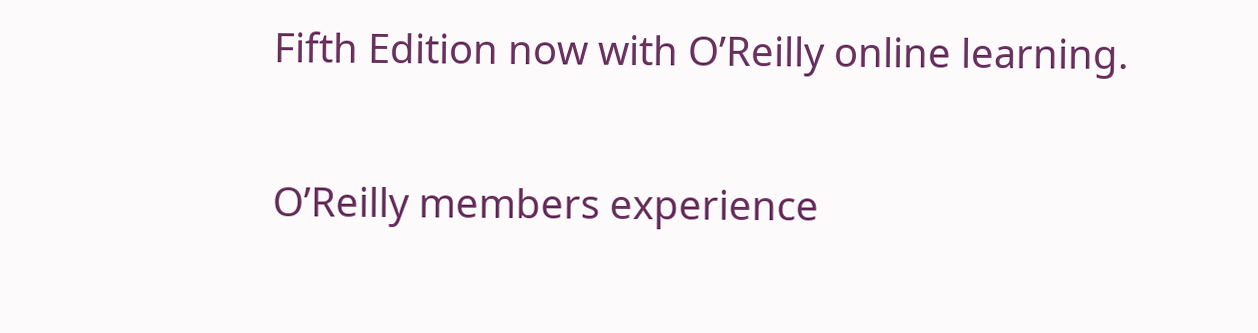Fifth Edition now with O’Reilly online learning.

O’Reilly members experience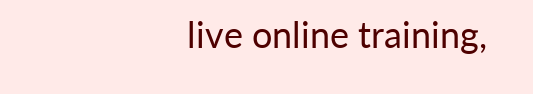live online training,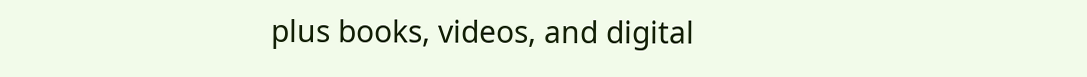plus books, videos, and digital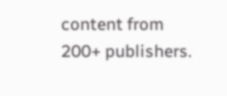content from 200+ publishers.